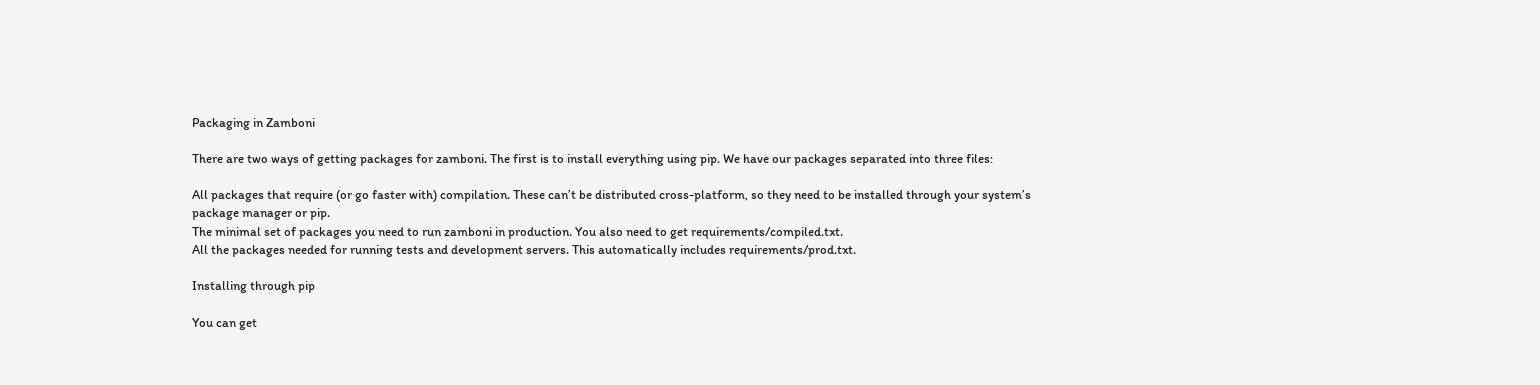Packaging in Zamboni

There are two ways of getting packages for zamboni. The first is to install everything using pip. We have our packages separated into three files:

All packages that require (or go faster with) compilation. These can’t be distributed cross-platform, so they need to be installed through your system’s package manager or pip.
The minimal set of packages you need to run zamboni in production. You also need to get requirements/compiled.txt.
All the packages needed for running tests and development servers. This automatically includes requirements/prod.txt.

Installing through pip

You can get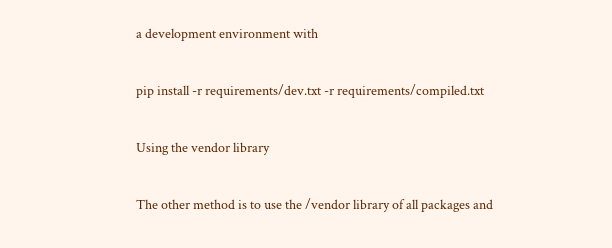a development environment with

pip install -r requirements/dev.txt -r requirements/compiled.txt

Using the vendor library

The other method is to use the /vendor library of all packages and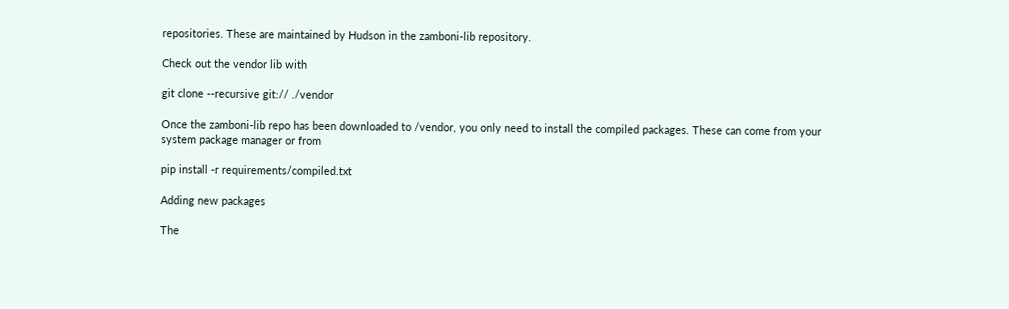repositories. These are maintained by Hudson in the zamboni-lib repository.

Check out the vendor lib with

git clone --recursive git:// ./vendor

Once the zamboni-lib repo has been downloaded to /vendor, you only need to install the compiled packages. These can come from your system package manager or from

pip install -r requirements/compiled.txt

Adding new packages

The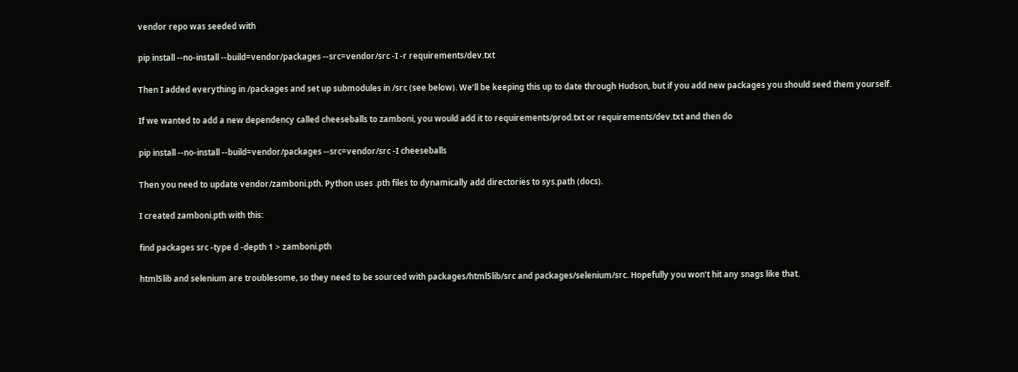vendor repo was seeded with

pip install --no-install --build=vendor/packages --src=vendor/src -I -r requirements/dev.txt

Then I added everything in /packages and set up submodules in /src (see below). We’ll be keeping this up to date through Hudson, but if you add new packages you should seed them yourself.

If we wanted to add a new dependency called cheeseballs to zamboni, you would add it to requirements/prod.txt or requirements/dev.txt and then do

pip install --no-install --build=vendor/packages --src=vendor/src -I cheeseballs

Then you need to update vendor/zamboni.pth. Python uses .pth files to dynamically add directories to sys.path (docs).

I created zamboni.pth with this:

find packages src -type d -depth 1 > zamboni.pth

html5lib and selenium are troublesome, so they need to be sourced with packages/html5lib/src and packages/selenium/src. Hopefully you won’t hit any snags like that.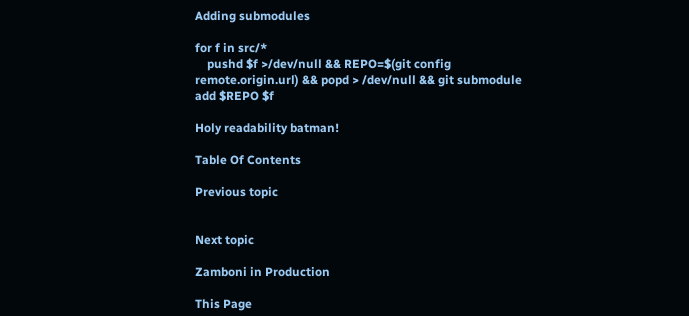Adding submodules

for f in src/*
    pushd $f >/dev/null && REPO=$(git config remote.origin.url) && popd > /dev/null && git submodule add $REPO $f

Holy readability batman!

Table Of Contents

Previous topic


Next topic

Zamboni in Production

This Page